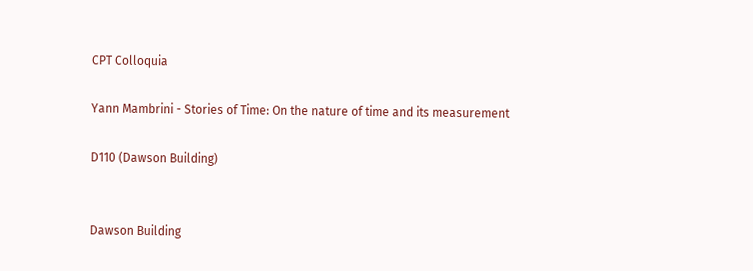CPT Colloquia

Yann Mambrini - Stories of Time: On the nature of time and its measurement

D110 (Dawson Building)


Dawson Building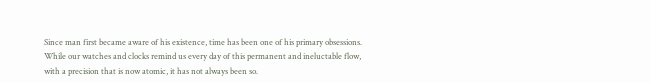Since man first became aware of his existence, time has been one of his primary obsessions. While our watches and clocks remind us every day of this permanent and ineluctable flow, with a precision that is now atomic, it has not always been so.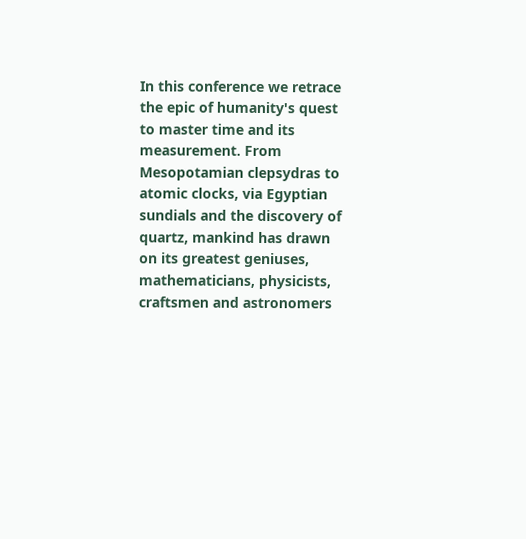In this conference we retrace the epic of humanity's quest to master time and its measurement. From Mesopotamian clepsydras to atomic clocks, via Egyptian sundials and the discovery of quartz, mankind has drawn on its greatest geniuses, mathematicians, physicists, craftsmen and astronomers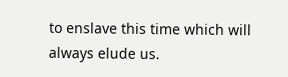to enslave this time which will always elude us.